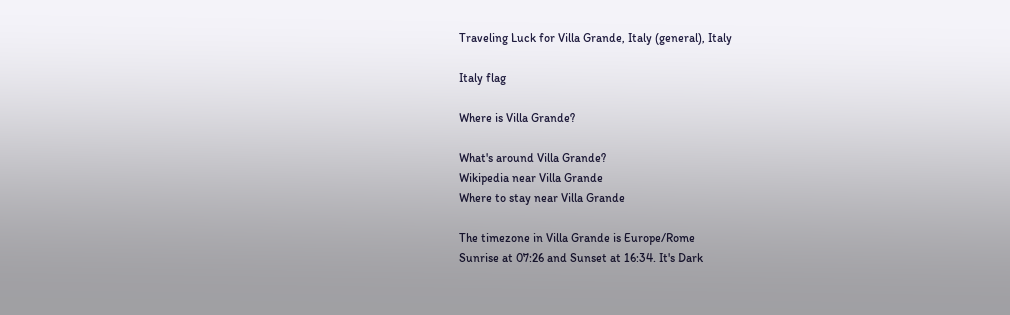Traveling Luck for Villa Grande, Italy (general), Italy

Italy flag

Where is Villa Grande?

What's around Villa Grande?
Wikipedia near Villa Grande
Where to stay near Villa Grande

The timezone in Villa Grande is Europe/Rome
Sunrise at 07:26 and Sunset at 16:34. It's Dark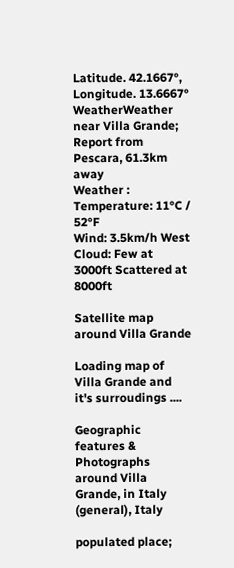Latitude. 42.1667°, Longitude. 13.6667°
WeatherWeather near Villa Grande; Report from Pescara, 61.3km away
Weather :
Temperature: 11°C / 52°F
Wind: 3.5km/h West
Cloud: Few at 3000ft Scattered at 8000ft

Satellite map around Villa Grande

Loading map of Villa Grande and it's surroudings ....

Geographic features & Photographs around Villa Grande, in Italy (general), Italy

populated place;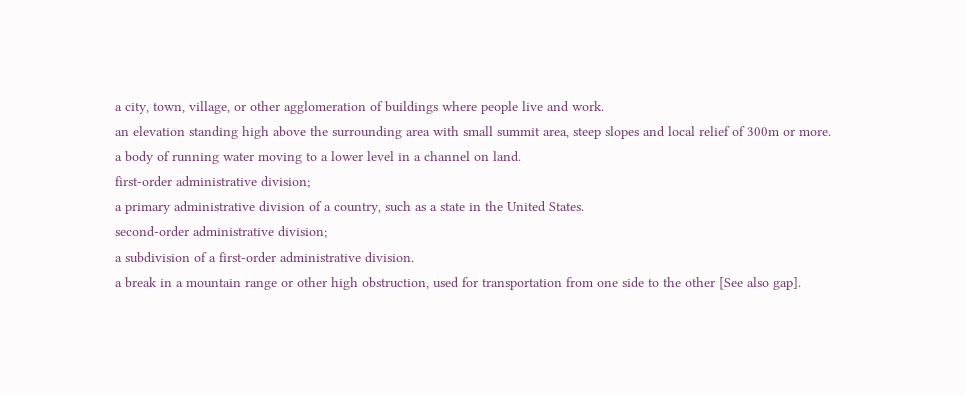a city, town, village, or other agglomeration of buildings where people live and work.
an elevation standing high above the surrounding area with small summit area, steep slopes and local relief of 300m or more.
a body of running water moving to a lower level in a channel on land.
first-order administrative division;
a primary administrative division of a country, such as a state in the United States.
second-order administrative division;
a subdivision of a first-order administrative division.
a break in a mountain range or other high obstruction, used for transportation from one side to the other [See also gap].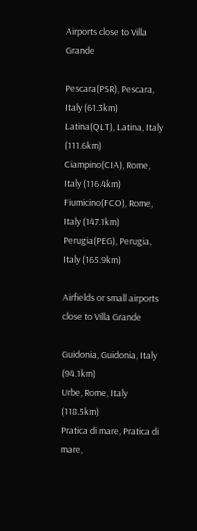Airports close to Villa Grande

Pescara(PSR), Pescara, Italy (61.3km)
Latina(QLT), Latina, Italy (111.6km)
Ciampino(CIA), Rome, Italy (116.4km)
Fiumicino(FCO), Rome, Italy (147.1km)
Perugia(PEG), Perugia, Italy (165.9km)

Airfields or small airports close to Villa Grande

Guidonia, Guidonia, Italy (94.1km)
Urbe, Rome, Italy (118.5km)
Pratica di mare, Pratica di mare,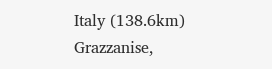Italy (138.6km)
Grazzanise,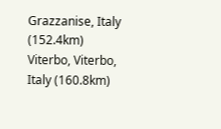Grazzanise, Italy (152.4km)
Viterbo, Viterbo, Italy (160.8km)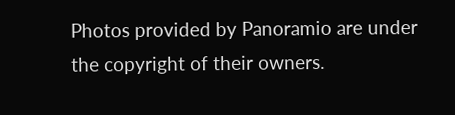Photos provided by Panoramio are under the copyright of their owners.